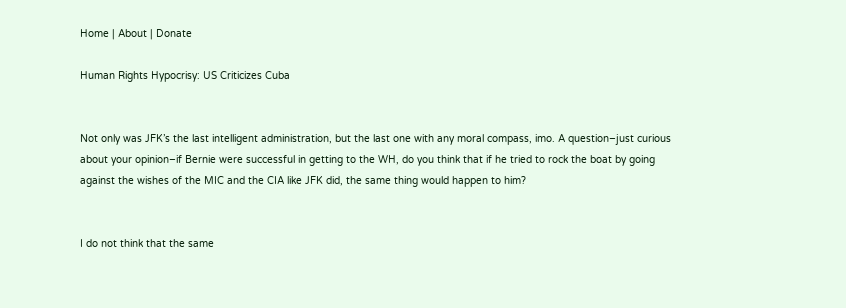Home | About | Donate

Human Rights Hypocrisy: US Criticizes Cuba


Not only was JFK’s the last intelligent administration, but the last one with any moral compass, imo. A question–just curious about your opinion–if Bernie were successful in getting to the WH, do you think that if he tried to rock the boat by going against the wishes of the MIC and the CIA like JFK did, the same thing would happen to him?


I do not think that the same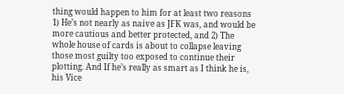thing would happen to him for at least two reasons 1) He’s not nearly as naive as JFK was, and would be more cautious and better protected, and 2) The whole house of cards is about to collapse leaving those most guilty too exposed to continue their plotting. And If he’s really as smart as I think he is, his Vice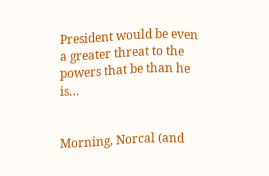President would be even a greater threat to the powers that be than he is…


Morning, Norcal (and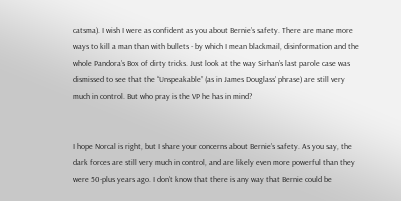catsma). I wish I were as confident as you about Bernie’s safety. There are mane more ways to kill a man than with bullets - by which I mean blackmail, disinformation and the whole Pandora’s Box of dirty tricks. Just look at the way Sirhan’s last parole case was dismissed to see that the “Unspeakable” (as in James Douglass’ phrase) are still very much in control. But who pray is the VP he has in mind?


I hope Norcal is right, but I share your concerns about Bernie’s safety. As you say, the dark forces are still very much in control, and are likely even more powerful than they were 50-plus years ago. I don’t know that there is any way that Bernie could be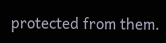protected from them.